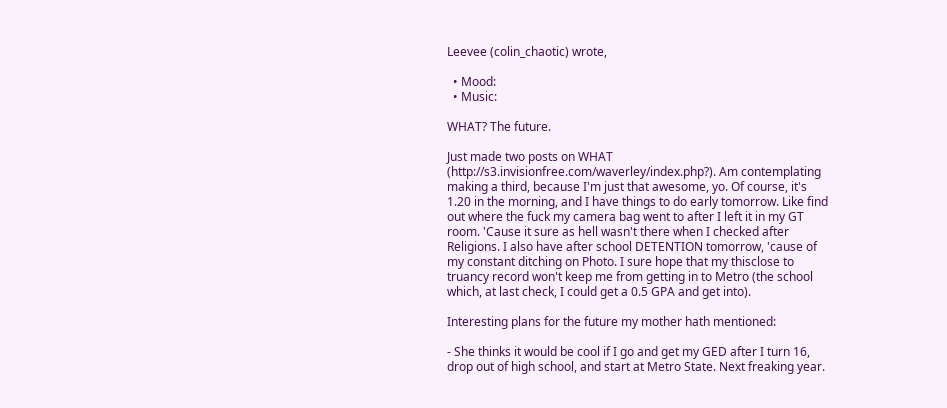Leevee (colin_chaotic) wrote,

  • Mood:
  • Music:

WHAT? The future.

Just made two posts on WHAT (http://s3.invisionfree.com/waverley/index.php?). Am contemplating making a third, because I'm just that awesome, yo. Of course, it's 1.20 in the morning, and I have things to do early tomorrow. Like find out where the fuck my camera bag went to after I left it in my GT room. 'Cause it sure as hell wasn't there when I checked after Religions. I also have after school DETENTION tomorrow, 'cause of my constant ditching on Photo. I sure hope that my thisclose to truancy record won't keep me from getting in to Metro (the school which, at last check, I could get a 0.5 GPA and get into).

Interesting plans for the future my mother hath mentioned:

- She thinks it would be cool if I go and get my GED after I turn 16, drop out of high school, and start at Metro State. Next freaking year.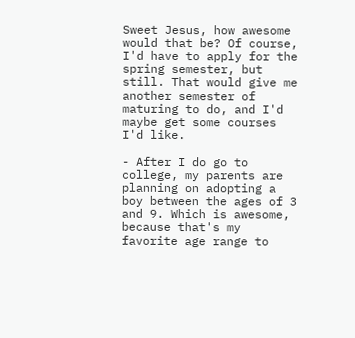Sweet Jesus, how awesome would that be? Of course, I'd have to apply for the spring semester, but still. That would give me another semester of maturing to do, and I'd maybe get some courses I'd like.

- After I do go to college, my parents are planning on adopting a boy between the ages of 3 and 9. Which is awesome, because that's my favorite age range to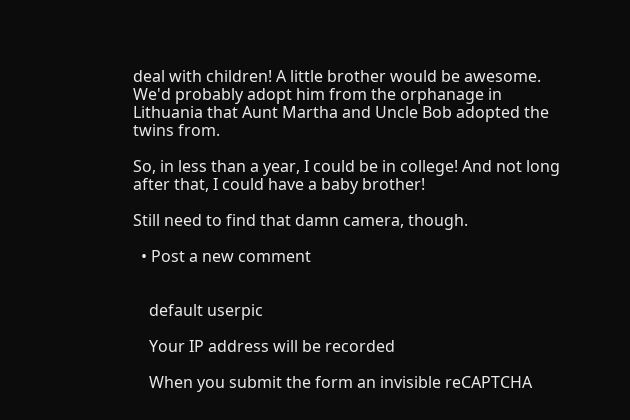deal with children! A little brother would be awesome. We'd probably adopt him from the orphanage in Lithuania that Aunt Martha and Uncle Bob adopted the twins from.

So, in less than a year, I could be in college! And not long after that, I could have a baby brother!

Still need to find that damn camera, though.

  • Post a new comment


    default userpic

    Your IP address will be recorded

    When you submit the form an invisible reCAPTCHA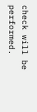check will be performed.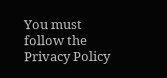You must follow the Privacy Policy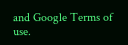and Google Terms of use.